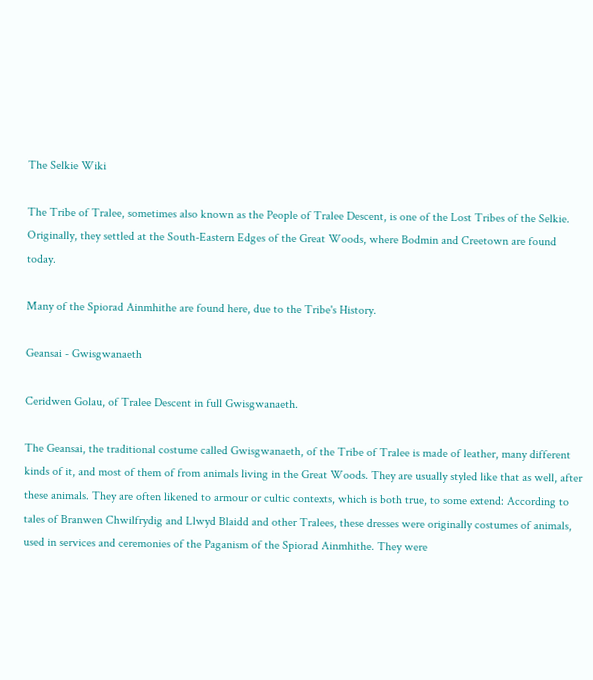The Selkie Wiki

The Tribe of Tralee, sometimes also known as the People of Tralee Descent, is one of the Lost Tribes of the Selkie. Originally, they settled at the South-Eastern Edges of the Great Woods, where Bodmin and Creetown are found today.

Many of the Spiorad Ainmhithe are found here, due to the Tribe's History.

Geansai - Gwisgwanaeth

Ceridwen Golau, of Tralee Descent in full Gwisgwanaeth.

The Geansai, the traditional costume called Gwisgwanaeth, of the Tribe of Tralee is made of leather, many different kinds of it, and most of them of from animals living in the Great Woods. They are usually styled like that as well, after these animals. They are often likened to armour or cultic contexts, which is both true, to some extend: According to tales of Branwen Chwilfrydig and Llwyd Blaidd and other Tralees, these dresses were originally costumes of animals, used in services and ceremonies of the Paganism of the Spiorad Ainmhithe. They were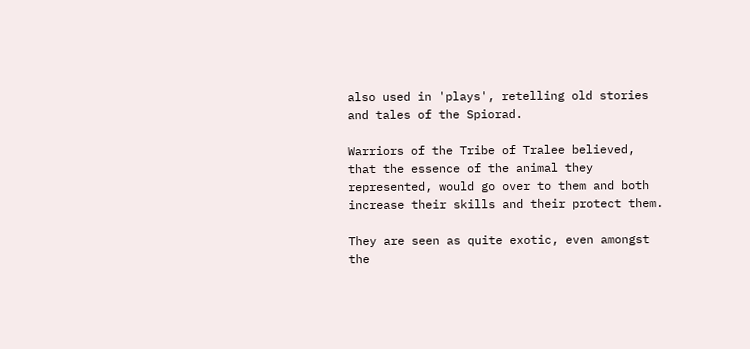also used in 'plays', retelling old stories and tales of the Spiorad.

Warriors of the Tribe of Tralee believed, that the essence of the animal they represented, would go over to them and both increase their skills and their protect them.

They are seen as quite exotic, even amongst the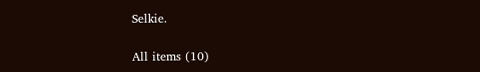Selkie.

All items (10)